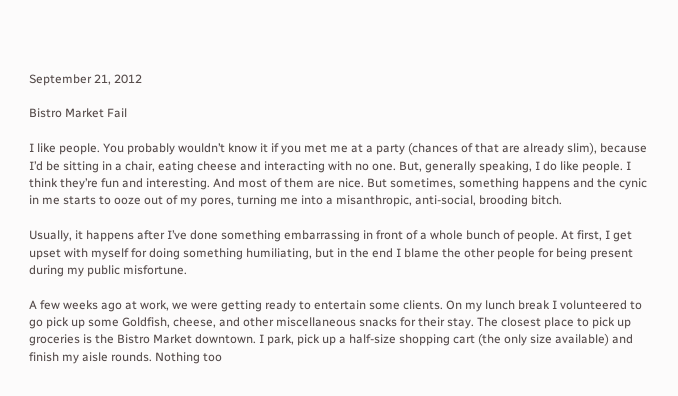September 21, 2012

Bistro Market Fail

I like people. You probably wouldn’t know it if you met me at a party (chances of that are already slim), because I’d be sitting in a chair, eating cheese and interacting with no one. But, generally speaking, I do like people. I think they’re fun and interesting. And most of them are nice. But sometimes, something happens and the cynic in me starts to ooze out of my pores, turning me into a misanthropic, anti-social, brooding bitch.

Usually, it happens after I’ve done something embarrassing in front of a whole bunch of people. At first, I get upset with myself for doing something humiliating, but in the end I blame the other people for being present during my public misfortune.

A few weeks ago at work, we were getting ready to entertain some clients. On my lunch break I volunteered to go pick up some Goldfish, cheese, and other miscellaneous snacks for their stay. The closest place to pick up groceries is the Bistro Market downtown. I park, pick up a half-size shopping cart (the only size available) and finish my aisle rounds. Nothing too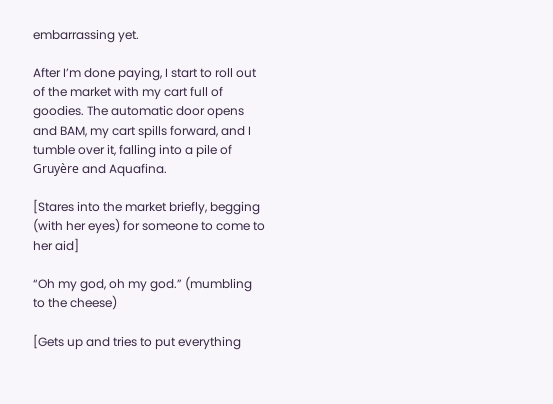embarrassing yet.

After I’m done paying, I start to roll out of the market with my cart full of goodies. The automatic door opens and BAM, my cart spills forward, and I tumble over it, falling into a pile of Gruyère and Aquafina.

[Stares into the market briefly, begging (with her eyes) for someone to come to her aid]

“Oh my god, oh my god.” (mumbling to the cheese)

[Gets up and tries to put everything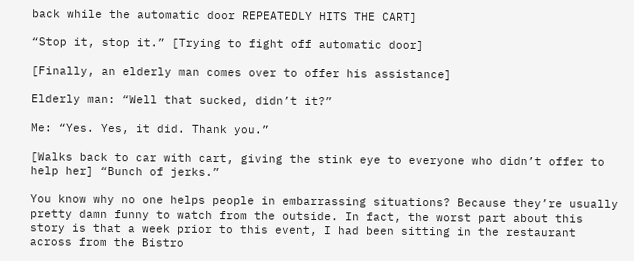back while the automatic door REPEATEDLY HITS THE CART]

“Stop it, stop it.” [Trying to fight off automatic door]

[Finally, an elderly man comes over to offer his assistance]

Elderly man: “Well that sucked, didn’t it?”

Me: “Yes. Yes, it did. Thank you.”

[Walks back to car with cart, giving the stink eye to everyone who didn’t offer to help her] “Bunch of jerks.”

You know why no one helps people in embarrassing situations? Because they’re usually pretty damn funny to watch from the outside. In fact, the worst part about this story is that a week prior to this event, I had been sitting in the restaurant across from the Bistro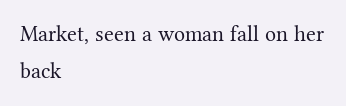Market, seen a woman fall on her back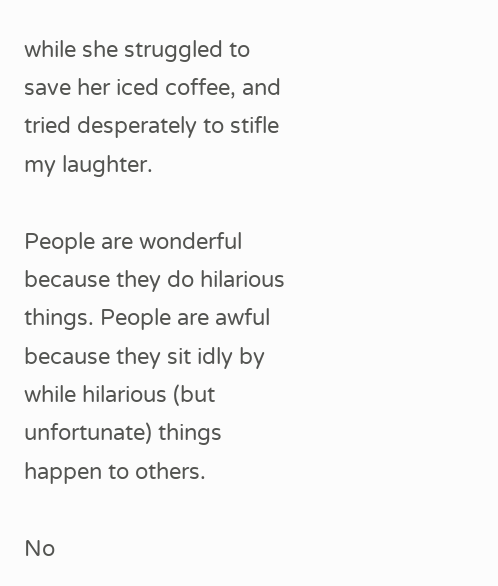while she struggled to save her iced coffee, and tried desperately to stifle my laughter.

People are wonderful because they do hilarious things. People are awful because they sit idly by while hilarious (but unfortunate) things happen to others.

No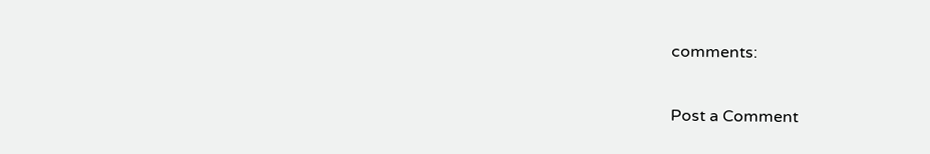comments:

Post a Comment